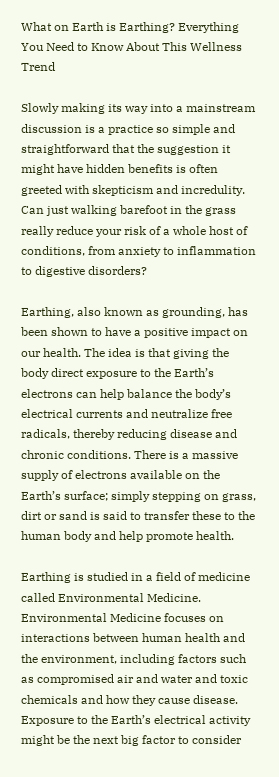What on Earth is Earthing? Everything You Need to Know About This Wellness Trend

Slowly making its way into a mainstream discussion is a practice so simple and straightforward that the suggestion it might have hidden benefits is often greeted with skepticism and incredulity. Can just walking barefoot in the grass really reduce your risk of a whole host of conditions, from anxiety to inflammation to digestive disorders?

Earthing, also known as grounding, has been shown to have a positive impact on our health. The idea is that giving the body direct exposure to the Earth’s electrons can help balance the body’s electrical currents and neutralize free radicals, thereby reducing disease and chronic conditions. There is a massive supply of electrons available on the Earth’s surface; simply stepping on grass, dirt or sand is said to transfer these to the human body and help promote health.

Earthing is studied in a field of medicine called Environmental Medicine. Environmental Medicine focuses on interactions between human health and the environment, including factors such as compromised air and water and toxic chemicals and how they cause disease. Exposure to the Earth’s electrical activity might be the next big factor to consider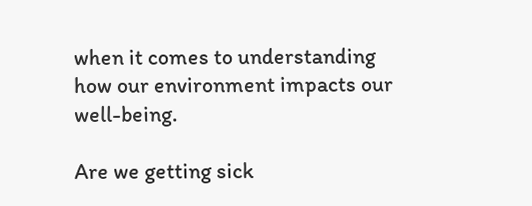when it comes to understanding how our environment impacts our well-being.

Are we getting sick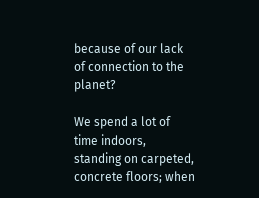because of our lack of connection to the planet?

We spend a lot of time indoors, standing on carpeted, concrete floors; when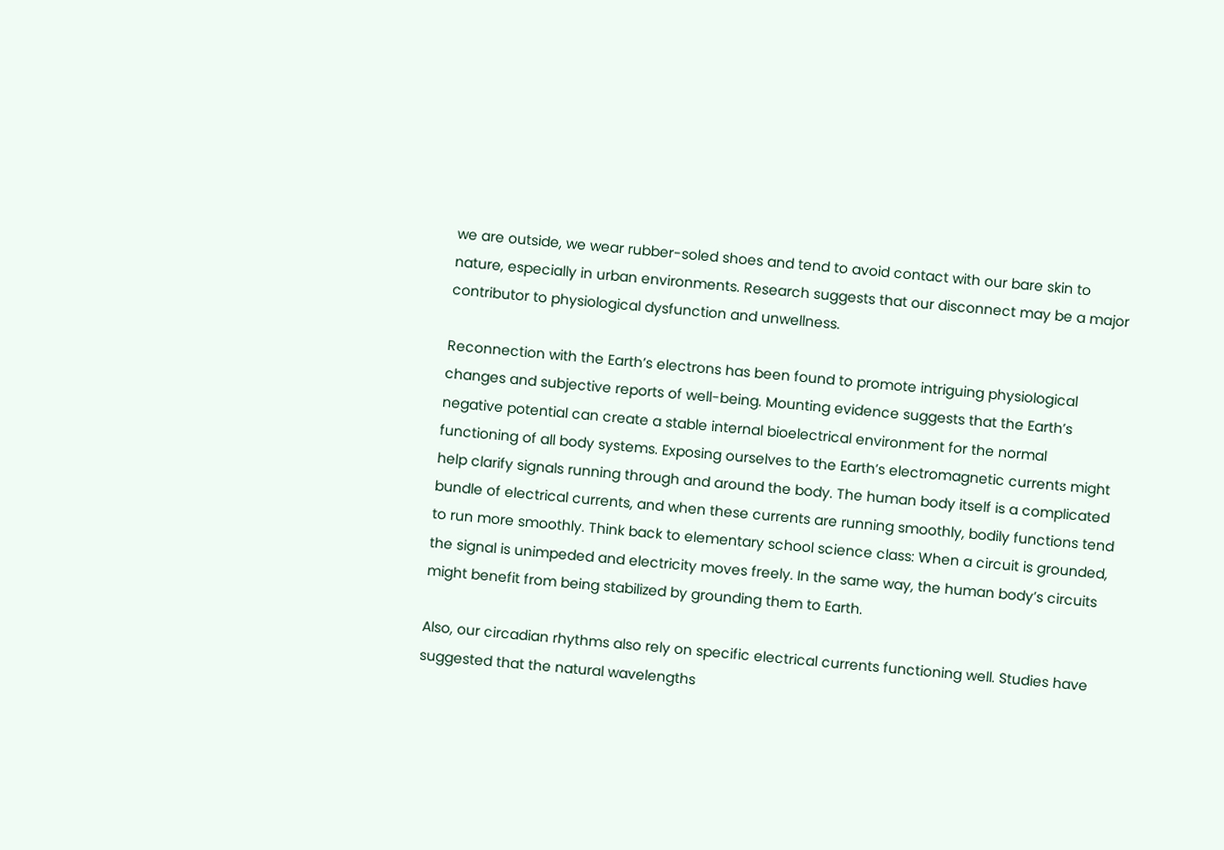we are outside, we wear rubber-soled shoes and tend to avoid contact with our bare skin to nature, especially in urban environments. Research suggests that our disconnect may be a major contributor to physiological dysfunction and unwellness.

Reconnection with the Earth’s electrons has been found to promote intriguing physiological changes and subjective reports of well-being. Mounting evidence suggests that the Earth’s negative potential can create a stable internal bioelectrical environment for the normal functioning of all body systems. Exposing ourselves to the Earth’s electromagnetic currents might help clarify signals running through and around the body. The human body itself is a complicated bundle of electrical currents, and when these currents are running smoothly, bodily functions tend to run more smoothly. Think back to elementary school science class: When a circuit is grounded, the signal is unimpeded and electricity moves freely. In the same way, the human body’s circuits might benefit from being stabilized by grounding them to Earth.

Also, our circadian rhythms also rely on specific electrical currents functioning well. Studies have suggested that the natural wavelengths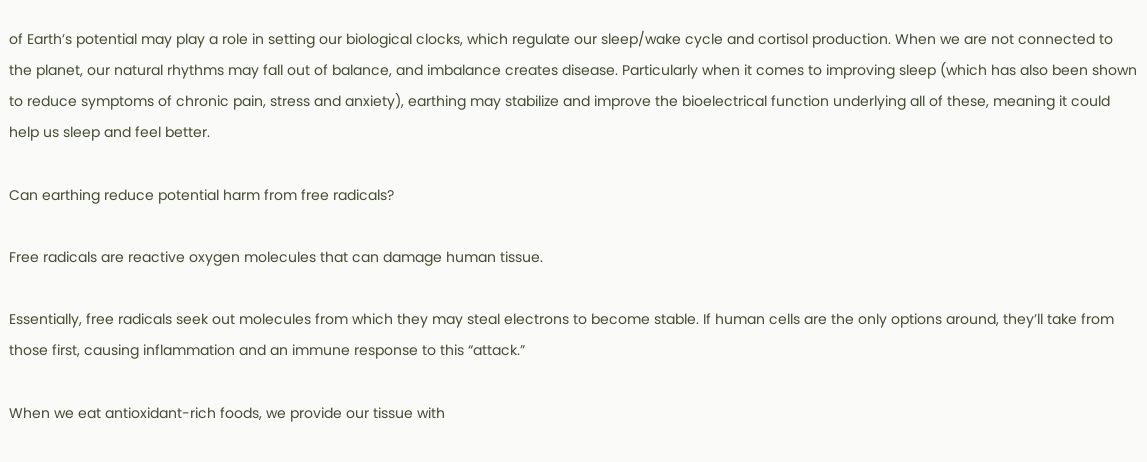of Earth’s potential may play a role in setting our biological clocks, which regulate our sleep/wake cycle and cortisol production. When we are not connected to the planet, our natural rhythms may fall out of balance, and imbalance creates disease. Particularly when it comes to improving sleep (which has also been shown to reduce symptoms of chronic pain, stress and anxiety), earthing may stabilize and improve the bioelectrical function underlying all of these, meaning it could help us sleep and feel better.

Can earthing reduce potential harm from free radicals?

Free radicals are reactive oxygen molecules that can damage human tissue.

Essentially, free radicals seek out molecules from which they may steal electrons to become stable. If human cells are the only options around, they’ll take from those first, causing inflammation and an immune response to this “attack.”

When we eat antioxidant-rich foods, we provide our tissue with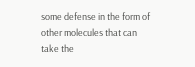some defense in the form of other molecules that can take the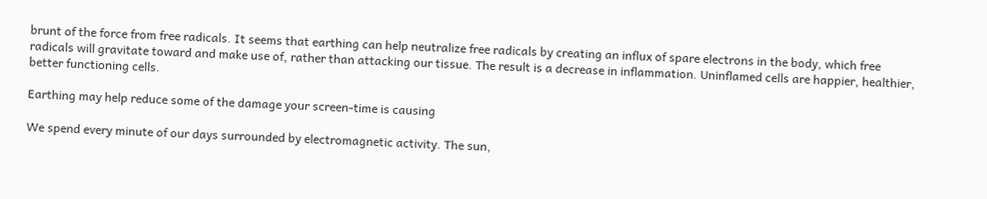brunt of the force from free radicals. It seems that earthing can help neutralize free radicals by creating an influx of spare electrons in the body, which free radicals will gravitate toward and make use of, rather than attacking our tissue. The result is a decrease in inflammation. Uninflamed cells are happier, healthier, better functioning cells.

Earthing may help reduce some of the damage your screen-time is causing

We spend every minute of our days surrounded by electromagnetic activity. The sun,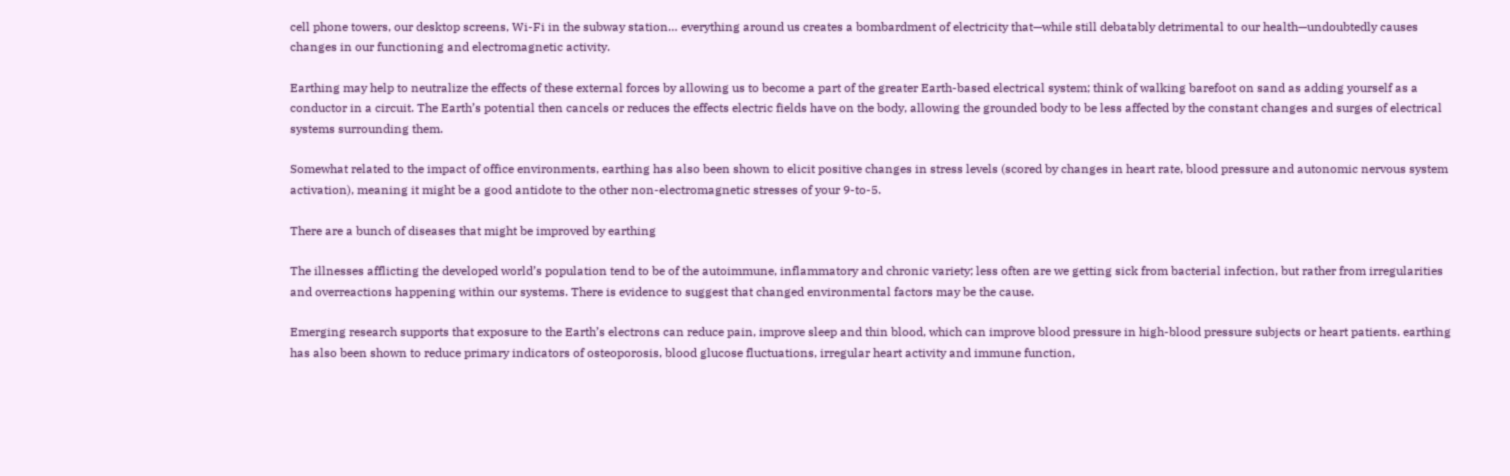cell phone towers, our desktop screens, Wi-Fi in the subway station… everything around us creates a bombardment of electricity that—while still debatably detrimental to our health—undoubtedly causes changes in our functioning and electromagnetic activity.

Earthing may help to neutralize the effects of these external forces by allowing us to become a part of the greater Earth-based electrical system; think of walking barefoot on sand as adding yourself as a conductor in a circuit. The Earth’s potential then cancels or reduces the effects electric fields have on the body, allowing the grounded body to be less affected by the constant changes and surges of electrical systems surrounding them.

Somewhat related to the impact of office environments, earthing has also been shown to elicit positive changes in stress levels (scored by changes in heart rate, blood pressure and autonomic nervous system activation), meaning it might be a good antidote to the other non-electromagnetic stresses of your 9-to-5.

There are a bunch of diseases that might be improved by earthing

The illnesses afflicting the developed world’s population tend to be of the autoimmune, inflammatory and chronic variety; less often are we getting sick from bacterial infection, but rather from irregularities and overreactions happening within our systems. There is evidence to suggest that changed environmental factors may be the cause.

Emerging research supports that exposure to the Earth’s electrons can reduce pain, improve sleep and thin blood, which can improve blood pressure in high-blood pressure subjects or heart patients. earthing has also been shown to reduce primary indicators of osteoporosis, blood glucose fluctuations, irregular heart activity and immune function,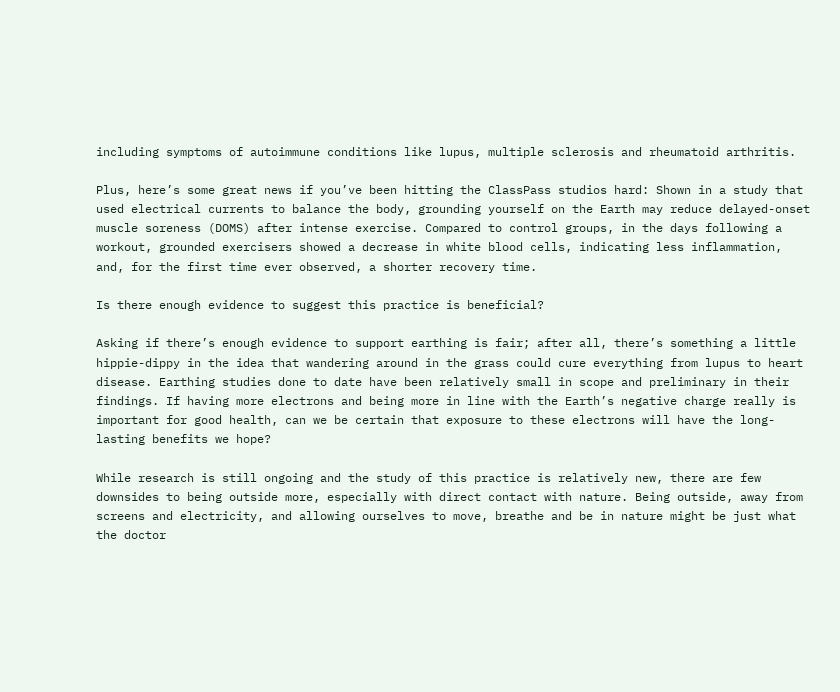including symptoms of autoimmune conditions like lupus, multiple sclerosis and rheumatoid arthritis.

Plus, here’s some great news if you’ve been hitting the ClassPass studios hard: Shown in a study that used electrical currents to balance the body, grounding yourself on the Earth may reduce delayed-onset muscle soreness (DOMS) after intense exercise. Compared to control groups, in the days following a workout, grounded exercisers showed a decrease in white blood cells, indicating less inflammation, and, for the first time ever observed, a shorter recovery time.

Is there enough evidence to suggest this practice is beneficial?

Asking if there’s enough evidence to support earthing is fair; after all, there’s something a little hippie-dippy in the idea that wandering around in the grass could cure everything from lupus to heart disease. Earthing studies done to date have been relatively small in scope and preliminary in their findings. If having more electrons and being more in line with the Earth’s negative charge really is important for good health, can we be certain that exposure to these electrons will have the long-lasting benefits we hope?

While research is still ongoing and the study of this practice is relatively new, there are few downsides to being outside more, especially with direct contact with nature. Being outside, away from screens and electricity, and allowing ourselves to move, breathe and be in nature might be just what the doctor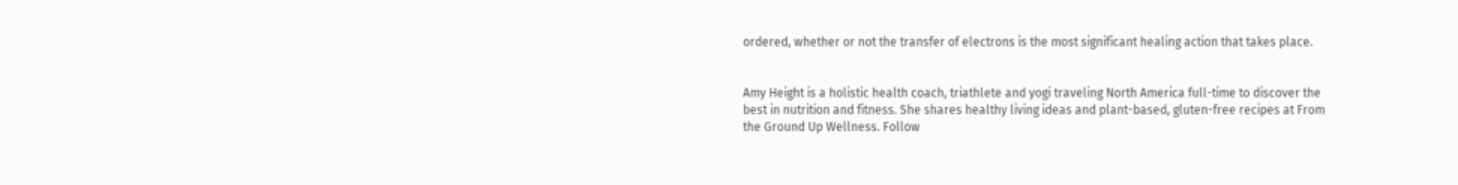ordered, whether or not the transfer of electrons is the most significant healing action that takes place.


Amy Height is a holistic health coach, triathlete and yogi traveling North America full-time to discover the best in nutrition and fitness. She shares healthy living ideas and plant-based, gluten-free recipes at From the Ground Up Wellness. Follow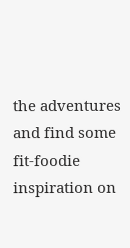the adventures and find some fit-foodie inspiration on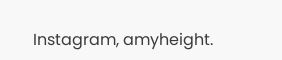Instagram, amyheight.